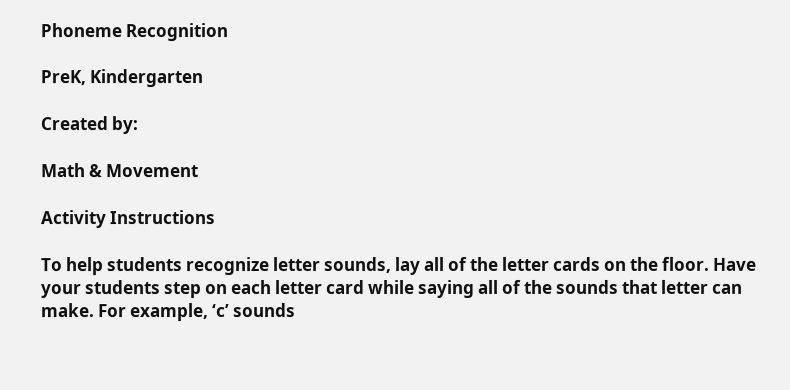Phoneme Recognition

PreK, Kindergarten

Created by:

Math & Movement

Activity Instructions

To help students recognize letter sounds, lay all of the letter cards on the floor. Have your students step on each letter card while saying all of the sounds that letter can make. For example, ‘c’ sounds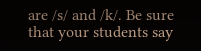are /s/ and /k/. Be sure that your students say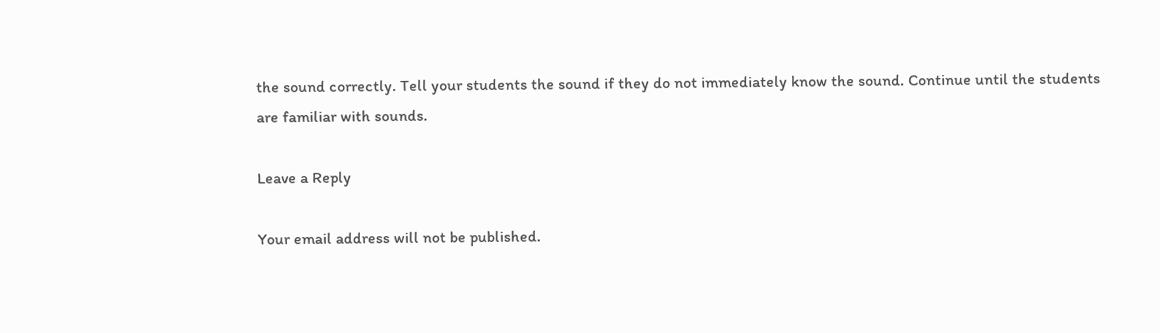the sound correctly. Tell your students the sound if they do not immediately know the sound. Continue until the students are familiar with sounds.

Leave a Reply

Your email address will not be published.